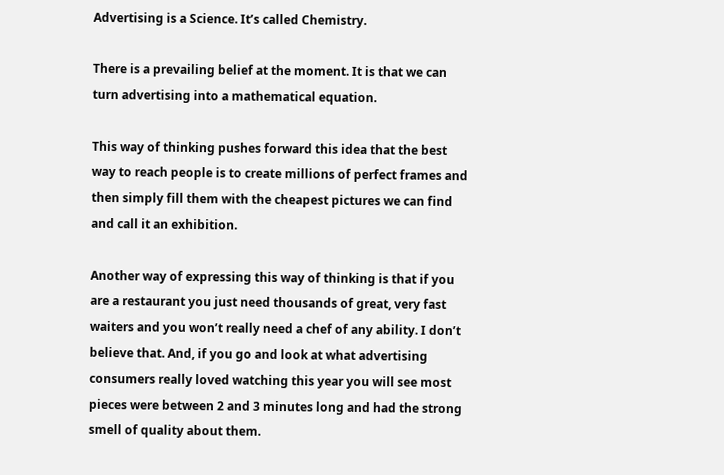Advertising is a Science. It’s called Chemistry.

There is a prevailing belief at the moment. It is that we can turn advertising into a mathematical equation.

This way of thinking pushes forward this idea that the best way to reach people is to create millions of perfect frames and then simply fill them with the cheapest pictures we can find and call it an exhibition.

Another way of expressing this way of thinking is that if you are a restaurant you just need thousands of great, very fast waiters and you won’t really need a chef of any ability. I don’t believe that. And, if you go and look at what advertising consumers really loved watching this year you will see most pieces were between 2 and 3 minutes long and had the strong smell of quality about them.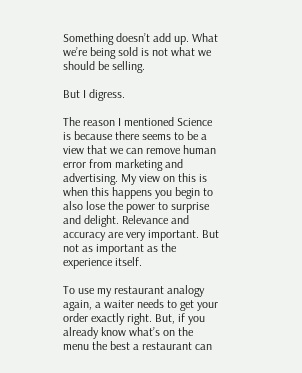Something doesn’t add up. What we’re being sold is not what we should be selling.

But I digress.

The reason I mentioned Science is because there seems to be a view that we can remove human error from marketing and advertising. My view on this is when this happens you begin to also lose the power to surprise and delight. Relevance and accuracy are very important. But not as important as the experience itself.

To use my restaurant analogy again, a waiter needs to get your order exactly right. But, if you already know what’s on the menu the best a restaurant can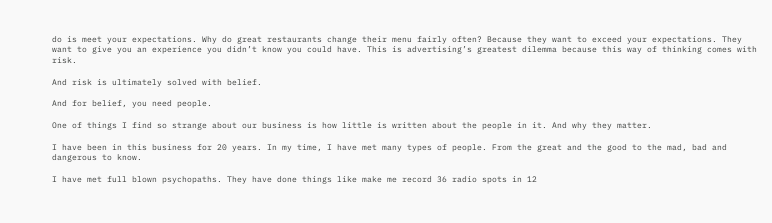do is meet your expectations. Why do great restaurants change their menu fairly often? Because they want to exceed your expectations. They want to give you an experience you didn’t know you could have. This is advertising’s greatest dilemma because this way of thinking comes with risk.

And risk is ultimately solved with belief.

And for belief, you need people.

One of things I find so strange about our business is how little is written about the people in it. And why they matter.

I have been in this business for 20 years. In my time, I have met many types of people. From the great and the good to the mad, bad and dangerous to know.

I have met full blown psychopaths. They have done things like make me record 36 radio spots in 12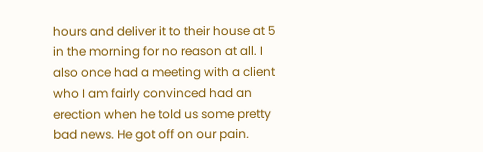hours and deliver it to their house at 5 in the morning for no reason at all. I also once had a meeting with a client who I am fairly convinced had an erection when he told us some pretty bad news. He got off on our pain.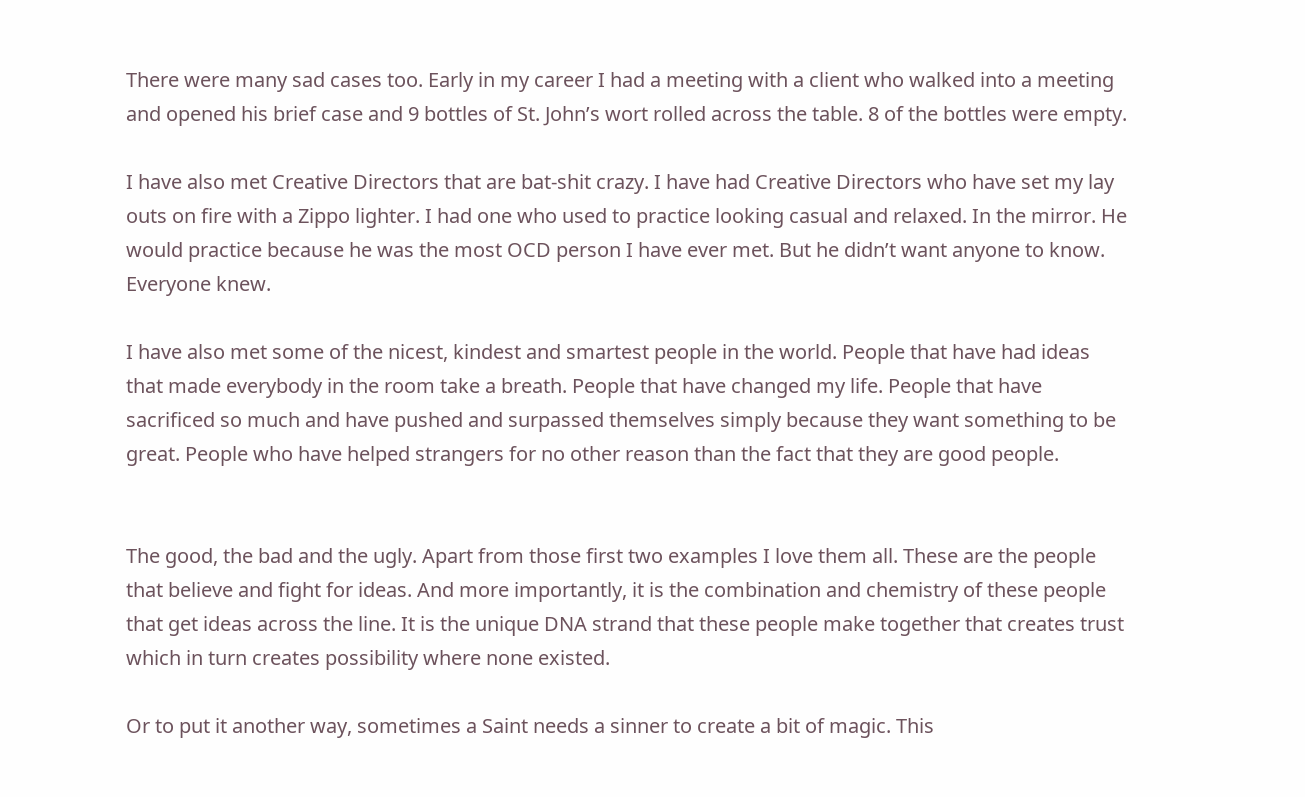There were many sad cases too. Early in my career I had a meeting with a client who walked into a meeting and opened his brief case and 9 bottles of St. John’s wort rolled across the table. 8 of the bottles were empty.

I have also met Creative Directors that are bat-shit crazy. I have had Creative Directors who have set my lay outs on fire with a Zippo lighter. I had one who used to practice looking casual and relaxed. In the mirror. He would practice because he was the most OCD person I have ever met. But he didn’t want anyone to know. Everyone knew.

I have also met some of the nicest, kindest and smartest people in the world. People that have had ideas that made everybody in the room take a breath. People that have changed my life. People that have sacrificed so much and have pushed and surpassed themselves simply because they want something to be great. People who have helped strangers for no other reason than the fact that they are good people.


The good, the bad and the ugly. Apart from those first two examples I love them all. These are the people that believe and fight for ideas. And more importantly, it is the combination and chemistry of these people that get ideas across the line. It is the unique DNA strand that these people make together that creates trust which in turn creates possibility where none existed.

Or to put it another way, sometimes a Saint needs a sinner to create a bit of magic. This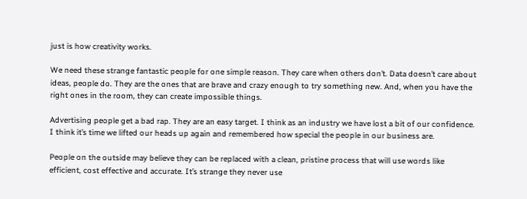just is how creativity works.

We need these strange fantastic people for one simple reason. They care when others don’t. Data doesn’t care about ideas, people do. They are the ones that are brave and crazy enough to try something new. And, when you have the right ones in the room, they can create impossible things.

Advertising people get a bad rap. They are an easy target. I think as an industry we have lost a bit of our confidence. I think it’s time we lifted our heads up again and remembered how special the people in our business are.

People on the outside may believe they can be replaced with a clean, pristine process that will use words like efficient, cost effective and accurate. It’s strange they never use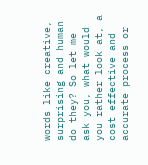words like creative, surprising and human do they? So let me ask you, what would you rather look at, a cost effective and accurate process or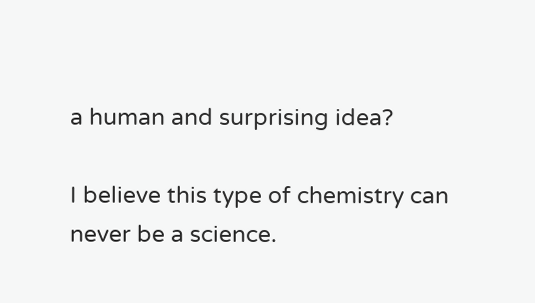a human and surprising idea?

I believe this type of chemistry can never be a science.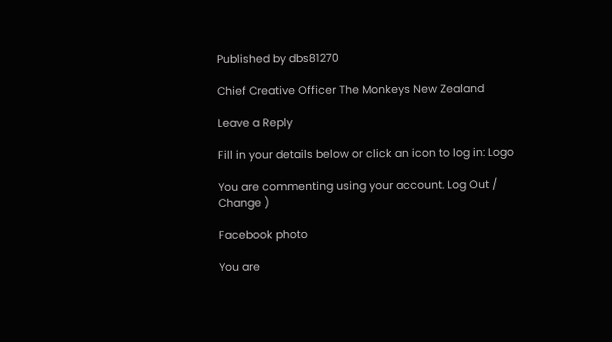Published by dbs81270

Chief Creative Officer The Monkeys New Zealand

Leave a Reply

Fill in your details below or click an icon to log in: Logo

You are commenting using your account. Log Out /  Change )

Facebook photo

You are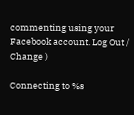commenting using your Facebook account. Log Out /  Change )

Connecting to %s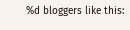%d bloggers like this: